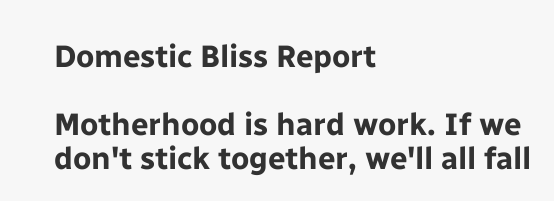Domestic Bliss Report

Motherhood is hard work. If we don't stick together, we'll all fall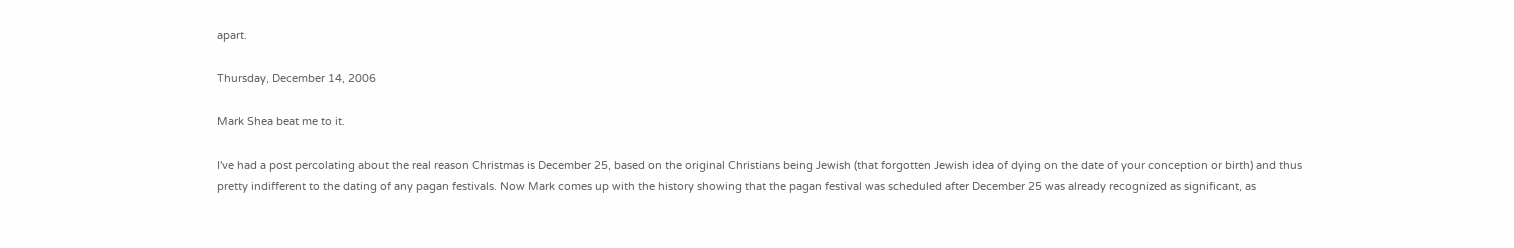apart.

Thursday, December 14, 2006

Mark Shea beat me to it.

I've had a post percolating about the real reason Christmas is December 25, based on the original Christians being Jewish (that forgotten Jewish idea of dying on the date of your conception or birth) and thus pretty indifferent to the dating of any pagan festivals. Now Mark comes up with the history showing that the pagan festival was scheduled after December 25 was already recognized as significant, as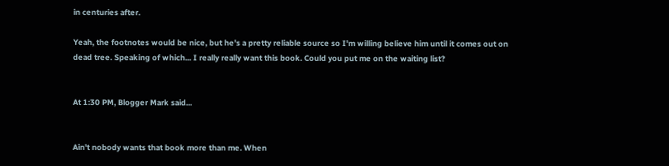in centuries after.

Yeah, the footnotes would be nice, but he's a pretty reliable source so I'm willing believe him until it comes out on dead tree. Speaking of which... I really really want this book. Could you put me on the waiting list?


At 1:30 PM, Blogger Mark said...


Ain't nobody wants that book more than me. When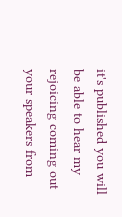it's published you will be able to hear my rejoicing coming out your speakers from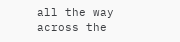all the way across the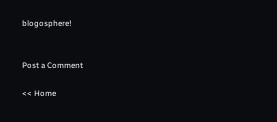blogosphere!


Post a Comment

<< Home